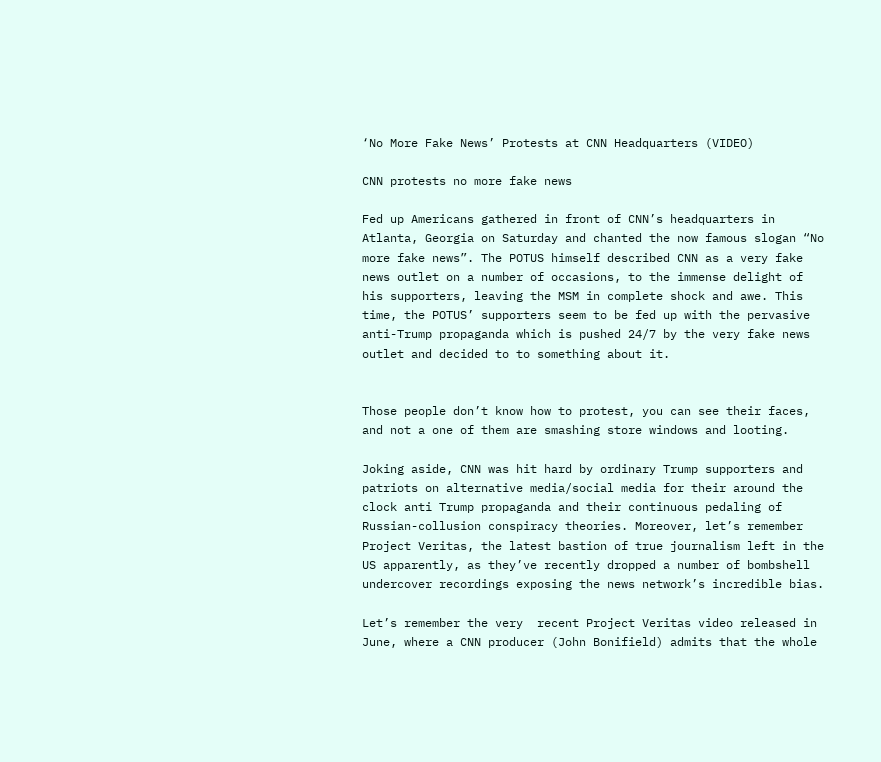‘No More Fake News’ Protests at CNN Headquarters (VIDEO)

CNN protests no more fake news

Fed up Americans gathered in front of CNN’s headquarters in Atlanta, Georgia on Saturday and chanted the now famous slogan “No more fake news”. The POTUS himself described CNN as a very fake news outlet on a number of occasions, to the immense delight of his supporters, leaving the MSM in complete shock and awe. This time, the POTUS’ supporters seem to be fed up with the pervasive anti-Trump propaganda which is pushed 24/7 by the very fake news outlet and decided to to something about it.


Those people don’t know how to protest, you can see their faces, and not a one of them are smashing store windows and looting.

Joking aside, CNN was hit hard by ordinary Trump supporters and patriots on alternative media/social media for their around the clock anti Trump propaganda and their continuous pedaling of Russian-collusion conspiracy theories. Moreover, let’s remember Project Veritas, the latest bastion of true journalism left in the US apparently, as they’ve recently dropped a number of bombshell undercover recordings exposing the news network’s incredible bias.

Let’s remember the very  recent Project Veritas video released in June, where a CNN producer (John Bonifield) admits that the whole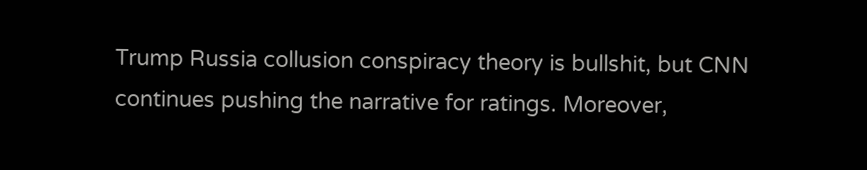Trump Russia collusion conspiracy theory is bullshit, but CNN continues pushing the narrative for ratings. Moreover,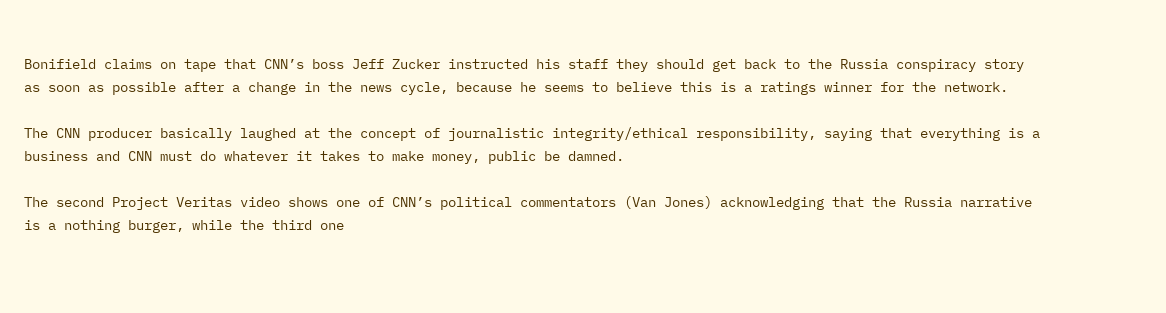Bonifield claims on tape that CNN’s boss Jeff Zucker instructed his staff they should get back to the Russia conspiracy story as soon as possible after a change in the news cycle, because he seems to believe this is a ratings winner for the network.

The CNN producer basically laughed at the concept of journalistic integrity/ethical responsibility, saying that everything is a business and CNN must do whatever it takes to make money, public be damned.

The second Project Veritas video shows one of CNN’s political commentators (Van Jones) acknowledging that the Russia narrative is a nothing burger, while the third one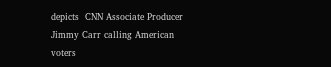depicts  CNN Associate Producer Jimmy Carr calling American voters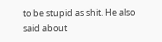to be stupid as shit. He also said about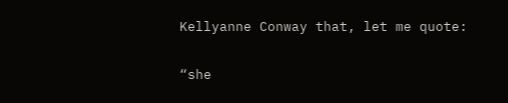Kellyanne Conway that, let me quote:

“she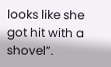looks like she got hit with a shovel”.